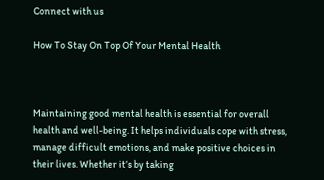Connect with us

How To Stay On Top Of Your Mental Health



Maintaining good mental health is essential for overall health and well-being. It helps individuals cope with stress, manage difficult emotions, and make positive choices in their lives. Whether it’s by taking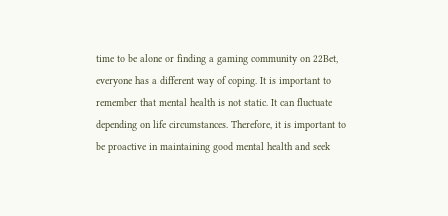time to be alone or finding a gaming community on 22Bet, everyone has a different way of coping. It is important to remember that mental health is not static. It can fluctuate depending on life circumstances. Therefore, it is important to be proactive in maintaining good mental health and seek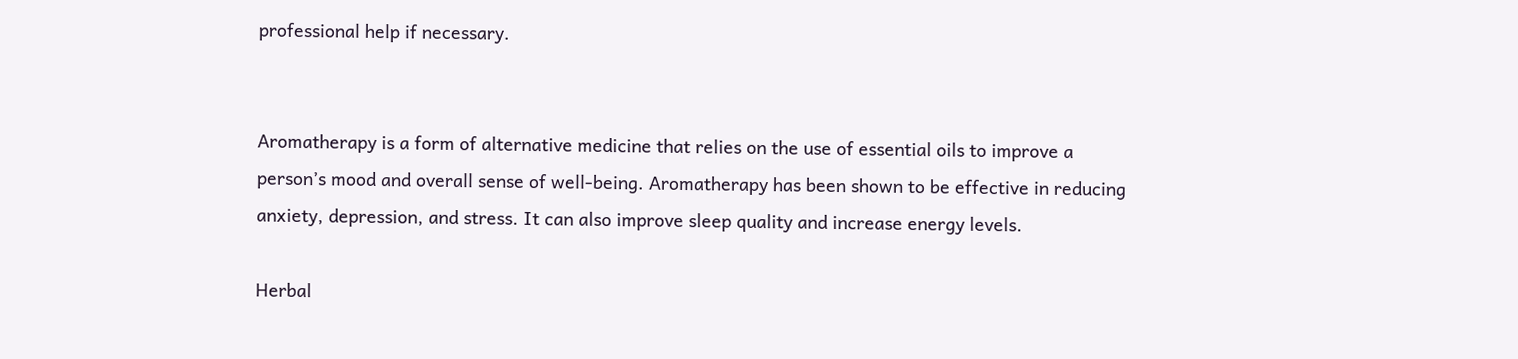professional help if necessary.


Aromatherapy is a form of alternative medicine that relies on the use of essential oils to improve a person’s mood and overall sense of well-being. Aromatherapy has been shown to be effective in reducing anxiety, depression, and stress. It can also improve sleep quality and increase energy levels.

Herbal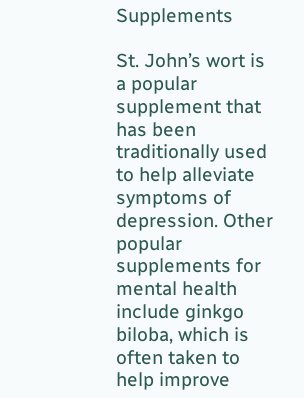Supplements

St. John’s wort is a popular supplement that has been traditionally used to help alleviate symptoms of depression. Other popular supplements for mental health include ginkgo biloba, which is often taken to help improve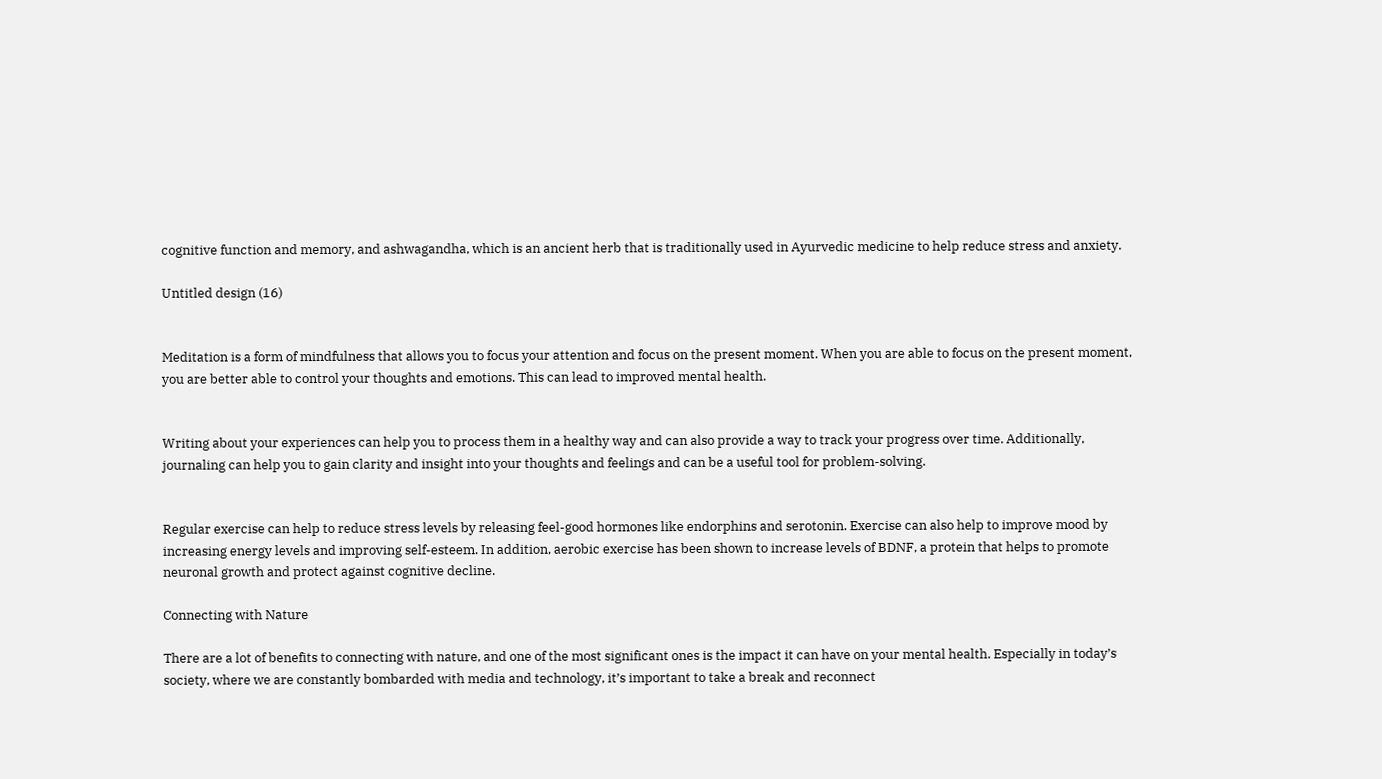cognitive function and memory, and ashwagandha, which is an ancient herb that is traditionally used in Ayurvedic medicine to help reduce stress and anxiety.

Untitled design (16)


Meditation is a form of mindfulness that allows you to focus your attention and focus on the present moment. When you are able to focus on the present moment, you are better able to control your thoughts and emotions. This can lead to improved mental health.


Writing about your experiences can help you to process them in a healthy way and can also provide a way to track your progress over time. Additionally, journaling can help you to gain clarity and insight into your thoughts and feelings and can be a useful tool for problem-solving.


Regular exercise can help to reduce stress levels by releasing feel-good hormones like endorphins and serotonin. Exercise can also help to improve mood by increasing energy levels and improving self-esteem. In addition, aerobic exercise has been shown to increase levels of BDNF, a protein that helps to promote neuronal growth and protect against cognitive decline.

Connecting with Nature

There are a lot of benefits to connecting with nature, and one of the most significant ones is the impact it can have on your mental health. Especially in today’s society, where we are constantly bombarded with media and technology, it’s important to take a break and reconnect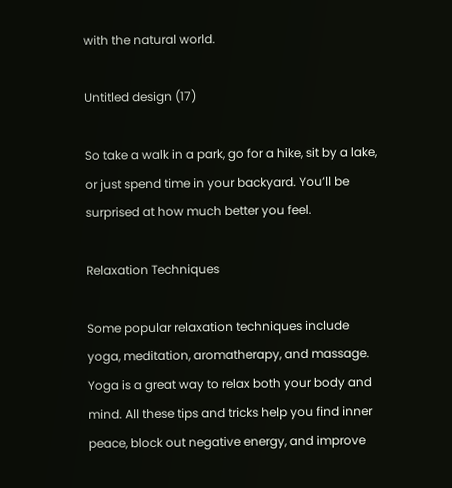with the natural world.

Untitled design (17)

So take a walk in a park, go for a hike, sit by a lake, or just spend time in your backyard. You’ll be surprised at how much better you feel.

Relaxation Techniques

Some popular relaxation techniques include yoga, meditation, aromatherapy, and massage. Yoga is a great way to relax both your body and mind. All these tips and tricks help you find inner peace, block out negative energy, and improve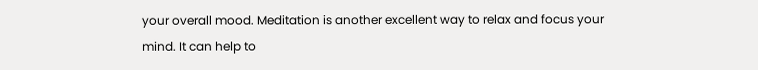your overall mood. Meditation is another excellent way to relax and focus your mind. It can help to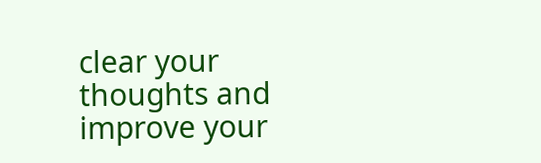clear your thoughts and improve your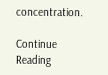concentration.

Continue Reading